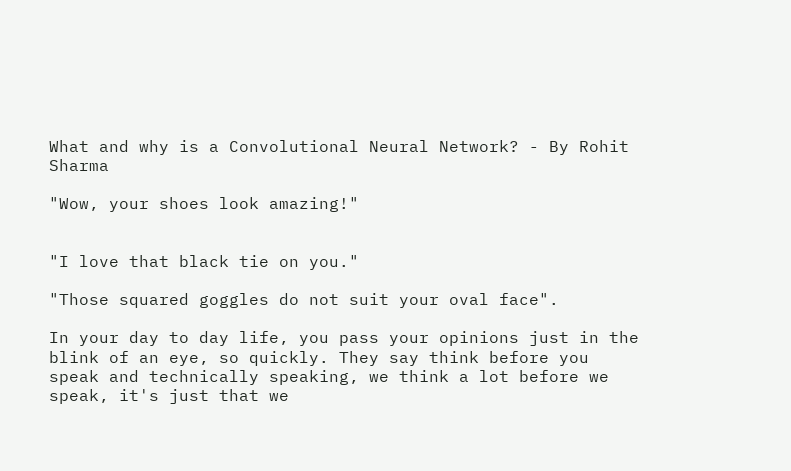What and why is a Convolutional Neural Network? - By Rohit Sharma

"Wow, your shoes look amazing!"


"I love that black tie on you."

"Those squared goggles do not suit your oval face".

In your day to day life, you pass your opinions just in the blink of an eye, so quickly. They say think before you speak and technically speaking, we think a lot before we speak, it's just that we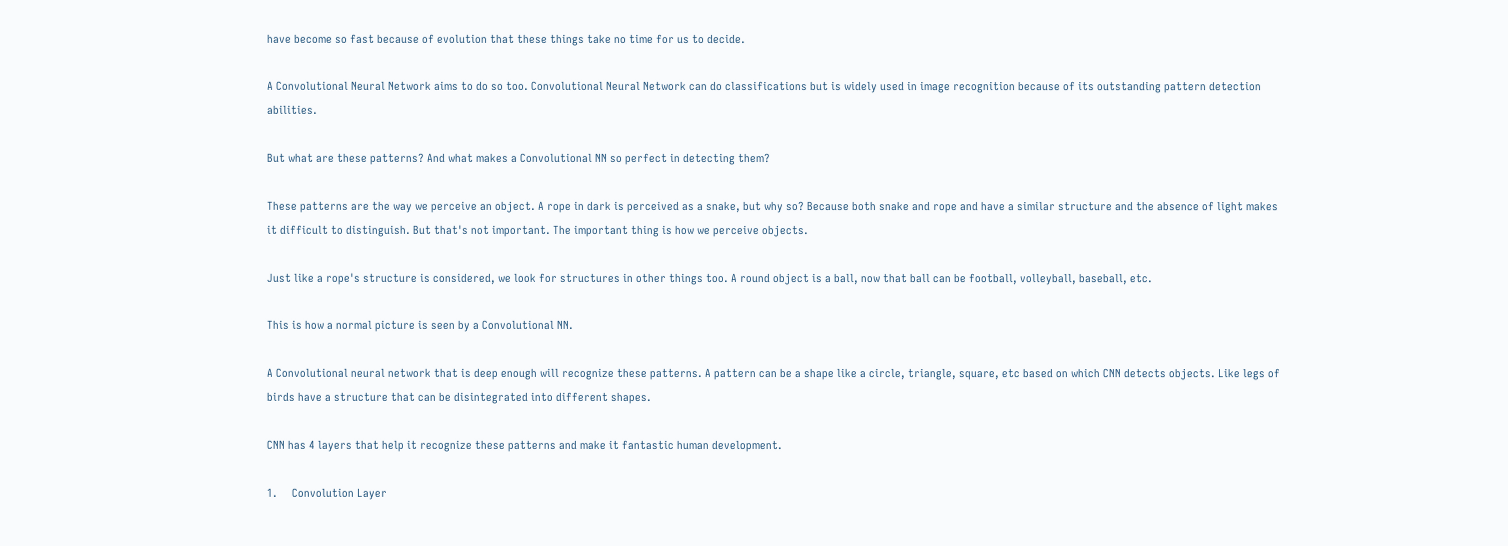have become so fast because of evolution that these things take no time for us to decide.

A Convolutional Neural Network aims to do so too. Convolutional Neural Network can do classifications but is widely used in image recognition because of its outstanding pattern detection abilities.

But what are these patterns? And what makes a Convolutional NN so perfect in detecting them?

These patterns are the way we perceive an object. A rope in dark is perceived as a snake, but why so? Because both snake and rope and have a similar structure and the absence of light makes it difficult to distinguish. But that's not important. The important thing is how we perceive objects.

Just like a rope's structure is considered, we look for structures in other things too. A round object is a ball, now that ball can be football, volleyball, baseball, etc.

This is how a normal picture is seen by a Convolutional NN.

A Convolutional neural network that is deep enough will recognize these patterns. A pattern can be a shape like a circle, triangle, square, etc based on which CNN detects objects. Like legs of birds have a structure that can be disintegrated into different shapes.

CNN has 4 layers that help it recognize these patterns and make it fantastic human development.

1.     Convolution Layer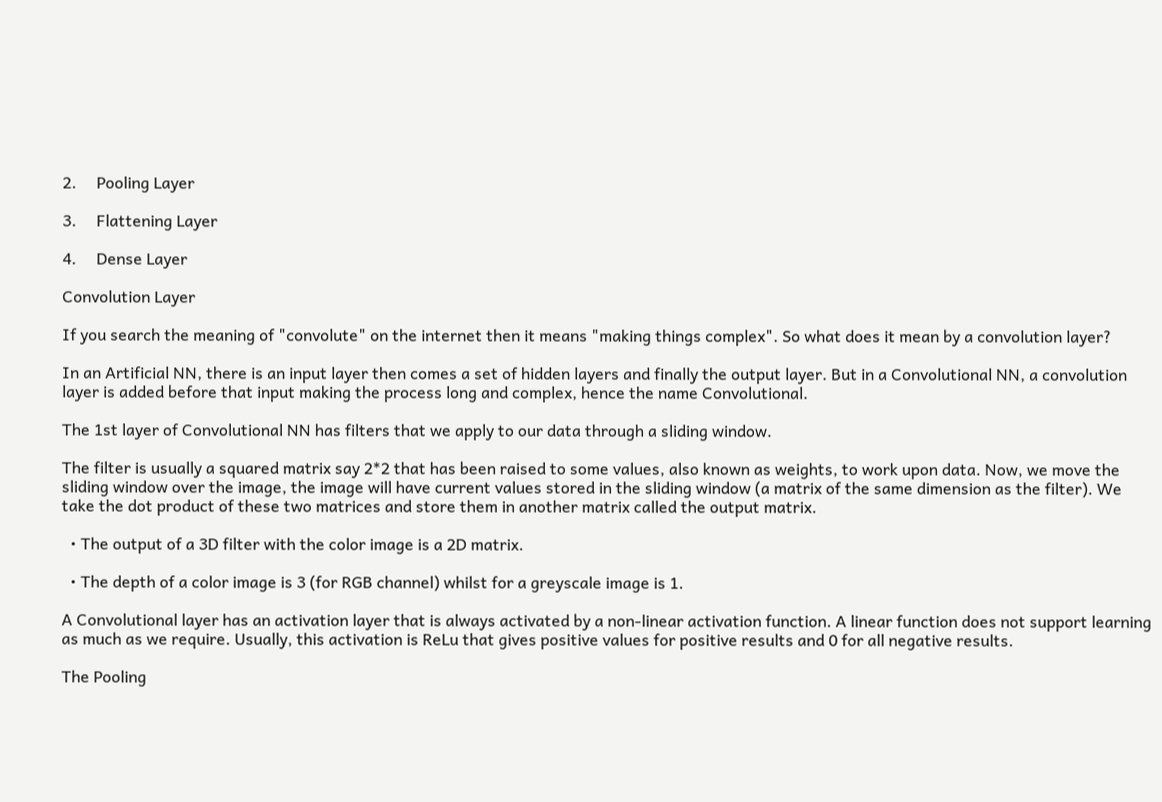2.     Pooling Layer

3.     Flattening Layer

4.     Dense Layer

Convolution Layer

If you search the meaning of "convolute" on the internet then it means "making things complex". So what does it mean by a convolution layer?

In an Artificial NN, there is an input layer then comes a set of hidden layers and finally the output layer. But in a Convolutional NN, a convolution layer is added before that input making the process long and complex, hence the name Convolutional.

The 1st layer of Convolutional NN has filters that we apply to our data through a sliding window.

The filter is usually a squared matrix say 2*2 that has been raised to some values, also known as weights, to work upon data. Now, we move the sliding window over the image, the image will have current values stored in the sliding window (a matrix of the same dimension as the filter). We take the dot product of these two matrices and store them in another matrix called the output matrix.

  • The output of a 3D filter with the color image is a 2D matrix.

  • The depth of a color image is 3 (for RGB channel) whilst for a greyscale image is 1.

A Convolutional layer has an activation layer that is always activated by a non-linear activation function. A linear function does not support learning as much as we require. Usually, this activation is ReLu that gives positive values for positive results and 0 for all negative results.

The Pooling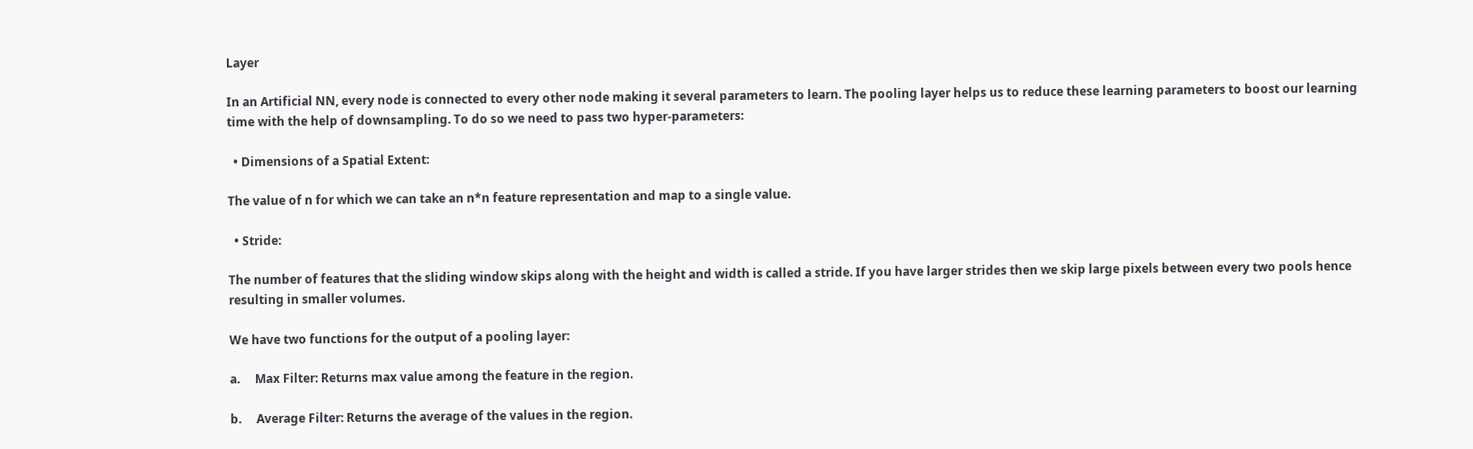Layer

In an Artificial NN, every node is connected to every other node making it several parameters to learn. The pooling layer helps us to reduce these learning parameters to boost our learning time with the help of downsampling. To do so we need to pass two hyper-parameters:

  • Dimensions of a Spatial Extent:

The value of n for which we can take an n*n feature representation and map to a single value.

  • Stride:

The number of features that the sliding window skips along with the height and width is called a stride. If you have larger strides then we skip large pixels between every two pools hence resulting in smaller volumes.

We have two functions for the output of a pooling layer:

a.     Max Filter: Returns max value among the feature in the region.

b.     Average Filter: Returns the average of the values in the region.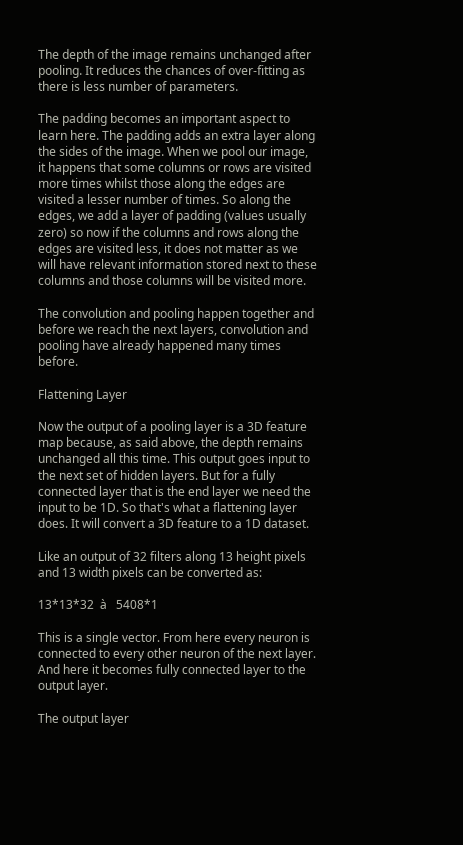The depth of the image remains unchanged after pooling. It reduces the chances of over-fitting as there is less number of parameters.

The padding becomes an important aspect to learn here. The padding adds an extra layer along the sides of the image. When we pool our image, it happens that some columns or rows are visited more times whilst those along the edges are visited a lesser number of times. So along the edges, we add a layer of padding (values usually zero) so now if the columns and rows along the edges are visited less, it does not matter as we will have relevant information stored next to these columns and those columns will be visited more.

The convolution and pooling happen together and before we reach the next layers, convolution and pooling have already happened many times before.

Flattening Layer

Now the output of a pooling layer is a 3D feature map because, as said above, the depth remains unchanged all this time. This output goes input to the next set of hidden layers. But for a fully connected layer that is the end layer we need the input to be 1D. So that's what a flattening layer does. It will convert a 3D feature to a 1D dataset.

Like an output of 32 filters along 13 height pixels and 13 width pixels can be converted as:

13*13*32  à   5408*1

This is a single vector. From here every neuron is connected to every other neuron of the next layer. And here it becomes fully connected layer to the output layer.

The output layer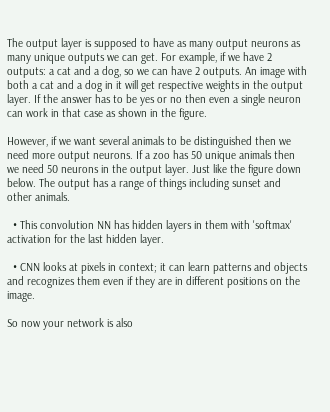The output layer is supposed to have as many output neurons as many unique outputs we can get. For example, if we have 2 outputs: a cat and a dog, so we can have 2 outputs. An image with both a cat and a dog in it will get respective weights in the output layer. If the answer has to be yes or no then even a single neuron can work in that case as shown in the figure.

However, if we want several animals to be distinguished then we need more output neurons. If a zoo has 50 unique animals then we need 50 neurons in the output layer. Just like the figure down below. The output has a range of things including sunset and other animals.

  • This convolution NN has hidden layers in them with 'softmax' activation for the last hidden layer.

  • CNN looks at pixels in context; it can learn patterns and objects and recognizes them even if they are in different positions on the image.

So now your network is also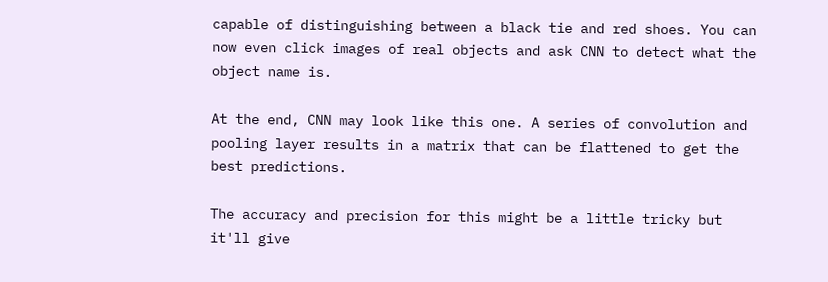capable of distinguishing between a black tie and red shoes. You can now even click images of real objects and ask CNN to detect what the object name is.

At the end, CNN may look like this one. A series of convolution and pooling layer results in a matrix that can be flattened to get the best predictions.

The accuracy and precision for this might be a little tricky but it'll give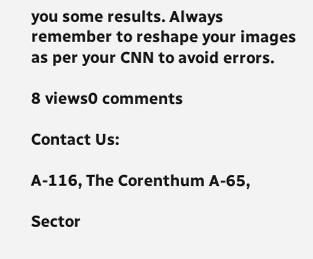you some results. Always remember to reshape your images as per your CNN to avoid errors.

8 views0 comments

Contact Us:

A-116, The Corenthum A-65,

Sector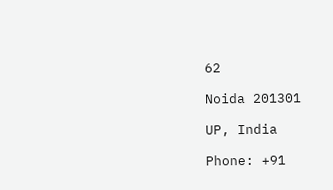62

Noida 201301

UP, India

Phone: +91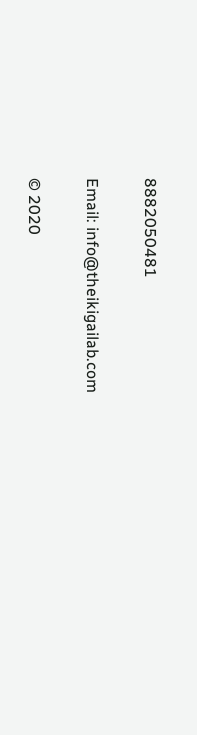8882050481

Email: info@theikigailab.com

© 2020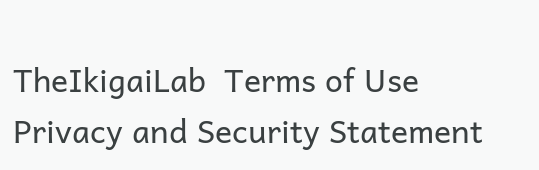TheIkigaiLab  Terms of Use Privacy and Security Statement